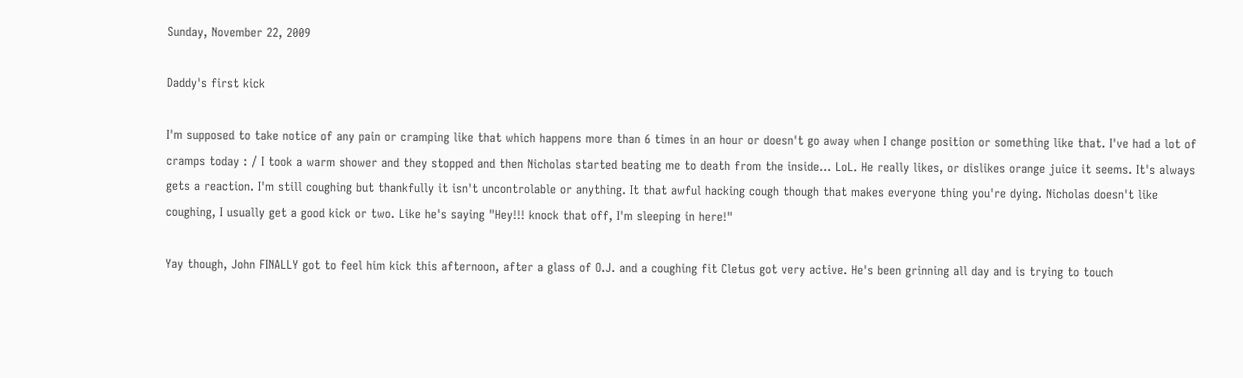Sunday, November 22, 2009

Daddy's first kick

I'm supposed to take notice of any pain or cramping like that which happens more than 6 times in an hour or doesn't go away when I change position or something like that. I've had a lot of cramps today : / I took a warm shower and they stopped and then Nicholas started beating me to death from the inside... LoL. He really likes, or dislikes orange juice it seems. It's always gets a reaction. I'm still coughing but thankfully it isn't uncontrolable or anything. It that awful hacking cough though that makes everyone thing you're dying. Nicholas doesn't like coughing, I usually get a good kick or two. Like he's saying "Hey!!! knock that off, I'm sleeping in here!"

Yay though, John FINALLY got to feel him kick this afternoon, after a glass of O.J. and a coughing fit Cletus got very active. He's been grinning all day and is trying to touch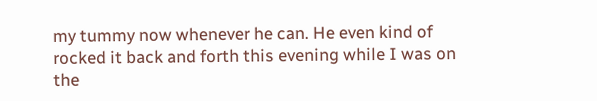my tummy now whenever he can. He even kind of rocked it back and forth this evening while I was on the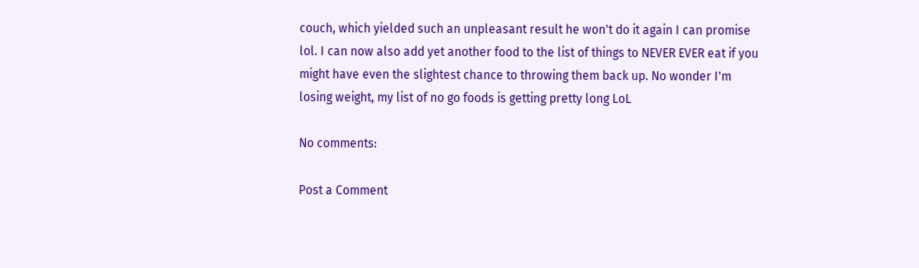couch, which yielded such an unpleasant result he won't do it again I can promise lol. I can now also add yet another food to the list of things to NEVER EVER eat if you might have even the slightest chance to throwing them back up. No wonder I'm losing weight, my list of no go foods is getting pretty long LoL

No comments:

Post a Comment